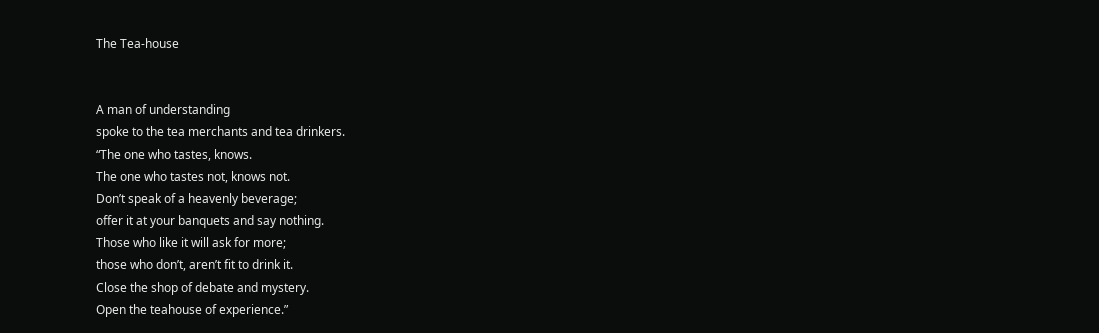The Tea-house


A man of understanding
spoke to the tea merchants and tea drinkers.
“The one who tastes, knows.
The one who tastes not, knows not.
Don’t speak of a heavenly beverage;
offer it at your banquets and say nothing.
Those who like it will ask for more;
those who don’t, aren’t fit to drink it.
Close the shop of debate and mystery.
Open the teahouse of experience.”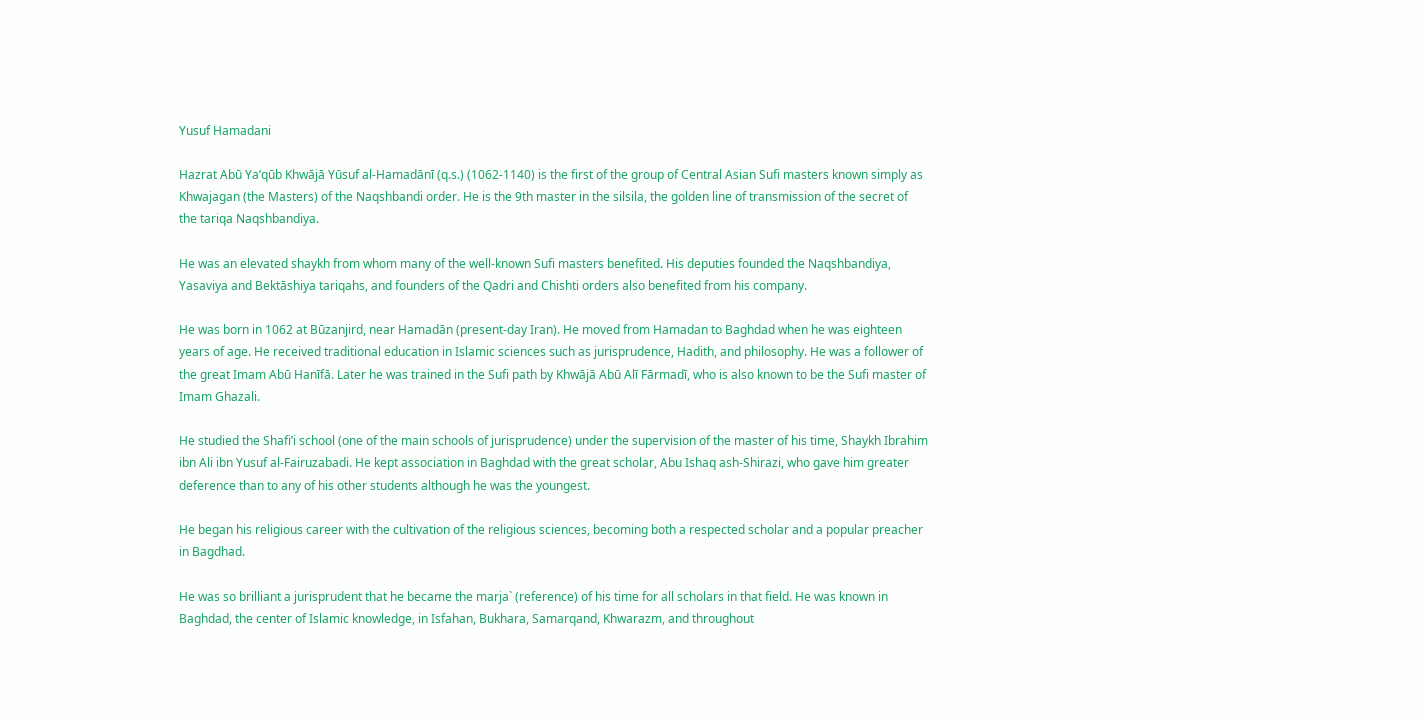Yusuf Hamadani

Hazrat Abū Ya’qūb Khwājā Yūsuf al-Hamadānī (q.s.) (1062-1140) is the first of the group of Central Asian Sufi masters known simply as Khwajagan (the Masters) of the Naqshbandi order. He is the 9th master in the silsila, the golden line of transmission of the secret of the tariqa Naqshbandiya.

He was an elevated shaykh from whom many of the well-known Sufi masters benefited. His deputies founded the Naqshbandiya, Yasaviya and Bektāshiya tariqahs, and founders of the Qadri and Chishti orders also benefited from his company.

He was born in 1062 at Būzanjird, near Hamadān (present-day Iran). He moved from Hamadan to Baghdad when he was eighteen years of age. He received traditional education in Islamic sciences such as jurisprudence, Hadith, and philosophy. He was a follower of the great Imam Abū Hanīfā. Later he was trained in the Sufi path by Khwājā Abū Alī Fārmadī, who is also known to be the Sufi master of Imam Ghazali.

He studied the Shafi’i school (one of the main schools of jurisprudence) under the supervision of the master of his time, Shaykh Ibrahim ibn Ali ibn Yusuf al-Fairuzabadi. He kept association in Baghdad with the great scholar, Abu Ishaq ash-Shirazi, who gave him greater deference than to any of his other students although he was the youngest.

He began his religious career with the cultivation of the religious sciences, becoming both a respected scholar and a popular preacher in Bagdhad.

He was so brilliant a jurisprudent that he became the marja` (reference) of his time for all scholars in that field. He was known in Baghdad, the center of Islamic knowledge, in Isfahan, Bukhara, Samarqand, Khwarazm, and throughout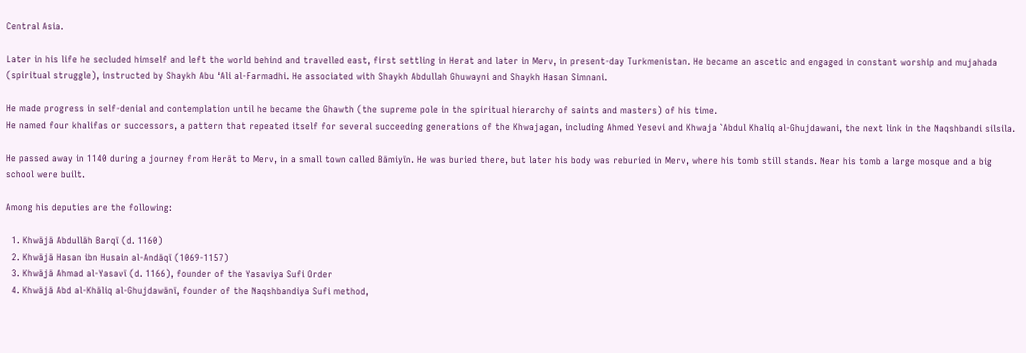Central Asia.

Later in his life he secluded himself and left the world behind and travelled east, first settling in Herat and later in Merv, in present-day Turkmenistan. He became an ascetic and engaged in constant worship and mujahada (spiritual struggle), instructed by Shaykh Abu ‘Ali al-Farmadhi. He associated with Shaykh Abdullah Ghuwayni and Shaykh Hasan Simnani.

He made progress in self-denial and contemplation until he became the Ghawth (the supreme pole in the spiritual hierarchy of saints and masters) of his time.
He named four khalifas or successors, a pattern that repeated itself for several succeeding generations of the Khwajagan, including Ahmed Yesevi and Khwaja `Abdul Khaliq al-Ghujdawani, the next link in the Naqshbandi silsila.

He passed away in 1140 during a journey from Herāt to Merv, in a small town called Bāmiyīn. He was buried there, but later his body was reburied in Merv, where his tomb still stands. Near his tomb a large mosque and a big school were built.

Among his deputies are the following:

  1. Khwājā Abdullāh Barqī (d. 1160)
  2. Khwājā Hasan ibn Husain al-Andāqī (1069-1157)
  3. Khwājā Ahmad al-Yasavī (d. 1166), founder of the Yasaviya Sufi Order
  4. Khwājā Abd al-Khāliq al-Ghujdawānī, founder of the Naqshbandiya Sufi method,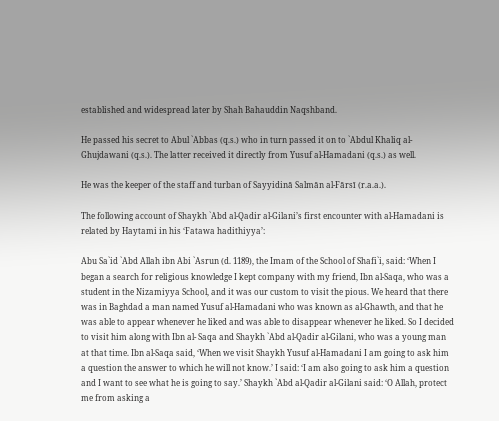established and widespread later by Shah Bahauddin Naqshband.

He passed his secret to Abul `Abbas (q.s.) who in turn passed it on to `Abdul Khaliq al-Ghujdawani (q.s.). The latter received it directly from Yusuf al-Hamadani (q.s.) as well.

He was the keeper of the staff and turban of Sayyidinā Salmān al-Fārsī (r.a.a.).

The following account of Shaykh `Abd al-Qadir al-Gilani’s first encounter with al-Hamadani is related by Haytami in his ‘Fatawa hadithiyya’:

Abu Sa`id `Abd Allah ibn Abi `Asrun (d. 1189), the Imam of the School of Shafi`i, said: ‘When I began a search for religious knowledge I kept company with my friend, Ibn al-Saqa, who was a student in the Nizamiyya School, and it was our custom to visit the pious. We heard that there was in Baghdad a man named Yusuf al-Hamadani who was known as al-Ghawth, and that he was able to appear whenever he liked and was able to disappear whenever he liked. So I decided to visit him along with Ibn al- Saqa and Shaykh `Abd al-Qadir al-Gilani, who was a young man at that time. Ibn al-Saqa said, ‘When we visit Shaykh Yusuf al-Hamadani I am going to ask him a question the answer to which he will not know.’ I said: ‘I am also going to ask him a question and I want to see what he is going to say.’ Shaykh `Abd al-Qadir al-Gilani said: ‘O Allah, protect me from asking a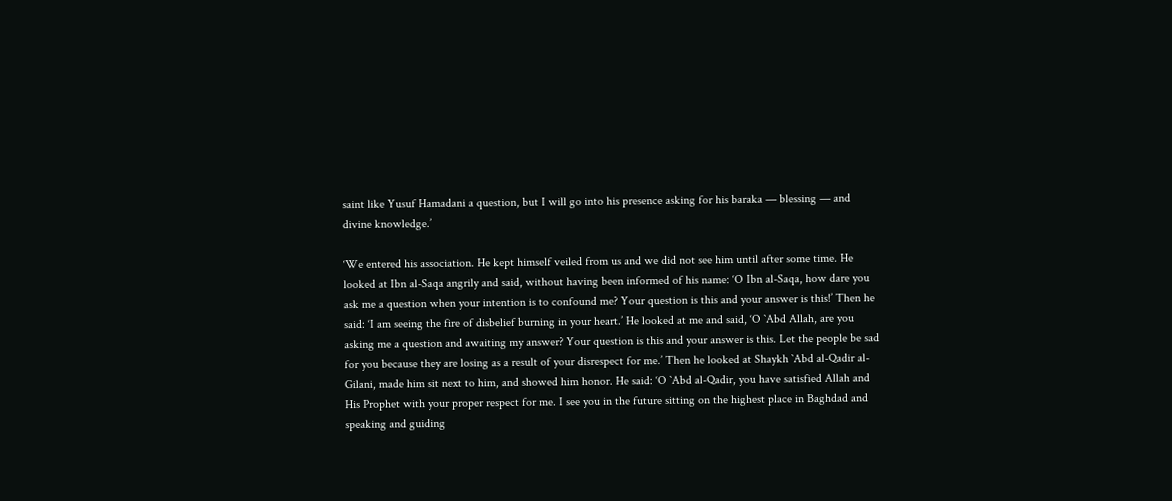saint like Yusuf Hamadani a question, but I will go into his presence asking for his baraka — blessing — and divine knowledge.’

‘We entered his association. He kept himself veiled from us and we did not see him until after some time. He looked at Ibn al-Saqa angrily and said, without having been informed of his name: ‘O Ibn al-Saqa, how dare you ask me a question when your intention is to confound me? Your question is this and your answer is this!’ Then he said: ‘I am seeing the fire of disbelief burning in your heart.’ He looked at me and said, ‘O `Abd Allah, are you asking me a question and awaiting my answer? Your question is this and your answer is this. Let the people be sad for you because they are losing as a result of your disrespect for me.’ Then he looked at Shaykh `Abd al-Qadir al-Gilani, made him sit next to him, and showed him honor. He said: ‘O `Abd al-Qadir, you have satisfied Allah and His Prophet with your proper respect for me. I see you in the future sitting on the highest place in Baghdad and speaking and guiding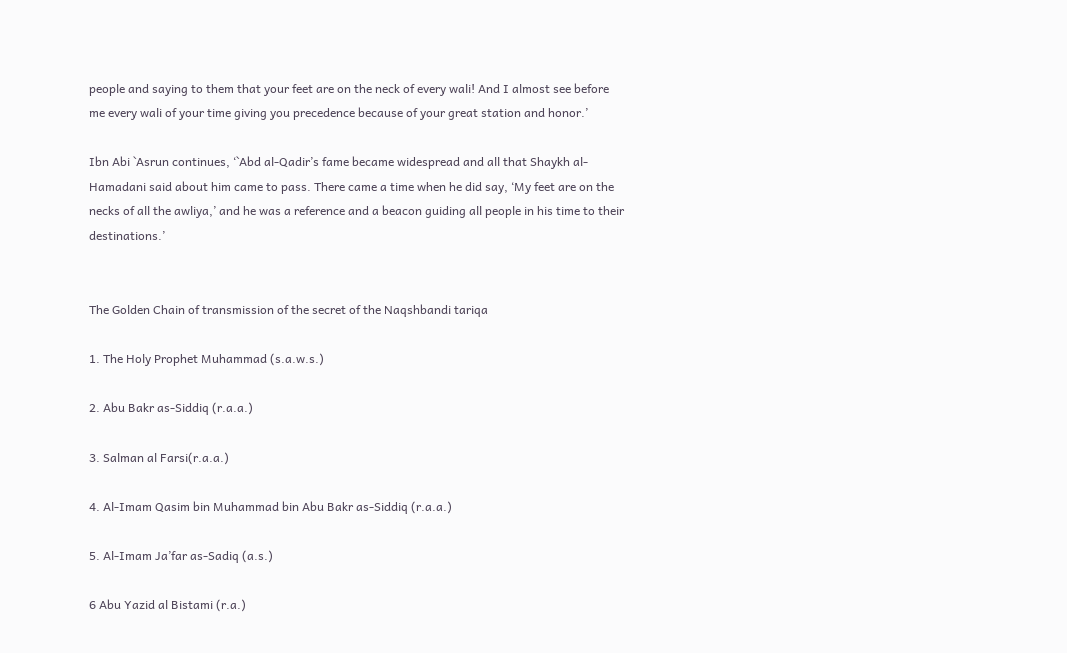people and saying to them that your feet are on the neck of every wali! And I almost see before me every wali of your time giving you precedence because of your great station and honor.’

Ibn Abi `Asrun continues, ‘`Abd al-Qadir’s fame became widespread and all that Shaykh al-Hamadani said about him came to pass. There came a time when he did say, ‘My feet are on the necks of all the awliya,’ and he was a reference and a beacon guiding all people in his time to their destinations.’


The Golden Chain of transmission of the secret of the Naqshbandi tariqa

1. The Holy Prophet Muhammad (s.a.w.s.)

2. Abu Bakr as-Siddiq (r.a.a.)

3. Salman al Farsi(r.a.a.)

4. Al-Imam Qasim bin Muhammad bin Abu Bakr as-Siddiq (r.a.a.)

5. Al-Imam Ja’far as-Sadiq (a.s.)

6 Abu Yazid al Bistami (r.a.)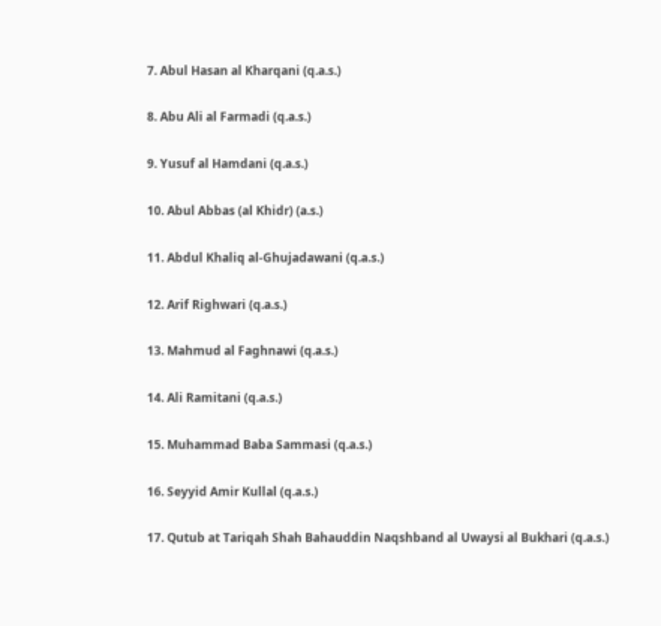7. Abul Hasan al Kharqani (q.a.s.)

8. Abu Ali al Farmadi (q.a.s.)

9. Yusuf al Hamdani (q.a.s.)

10. Abul Abbas (al Khidr) (a.s.)

11. Abdul Khaliq al-Ghujadawani (q.a.s.)

12. Arif Righwari (q.a.s.)

13. Mahmud al Faghnawi (q.a.s.)

14. Ali Ramitani (q.a.s.)

15. Muhammad Baba Sammasi (q.a.s.)

16. Seyyid Amir Kullal (q.a.s.)

17. Qutub at Tariqah Shah Bahauddin Naqshband al Uwaysi al Bukhari (q.a.s.)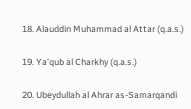18. Alauddin Muhammad al Attar (q.a.s.)

19. Ya’qub al Charkhy (q.a.s.)

20. Ubeydullah al Ahrar as-Samarqandi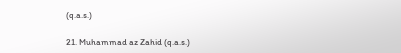(q.a.s.)

21. Muhammad az Zahid (q.a.s.)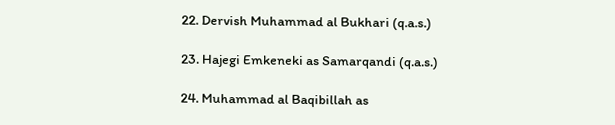22. Dervish Muhammad al Bukhari (q.a.s.)

23. Hajegi Emkeneki as Samarqandi (q.a.s.)

24. Muhammad al Baqibillah as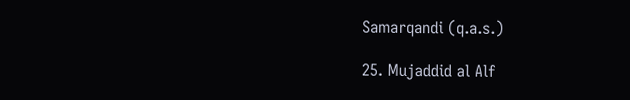Samarqandi (q.a.s.)

25. Mujaddid al Alf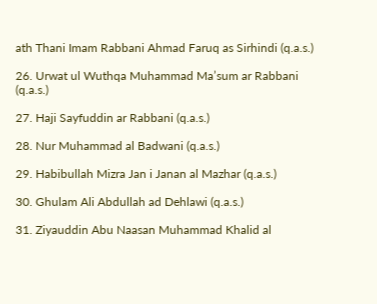ath Thani Imam Rabbani Ahmad Faruq as Sirhindi (q.a.s.)

26. Urwat ul Wuthqa Muhammad Ma’sum ar Rabbani (q.a.s.)

27. Haji Sayfuddin ar Rabbani (q.a.s.)

28. Nur Muhammad al Badwani (q.a.s.)

29. Habibullah Mizra Jan i Janan al Mazhar (q.a.s.)

30. Ghulam Ali Abdullah ad Dehlawi (q.a.s.)

31. Ziyauddin Abu Naasan Muhammad Khalid al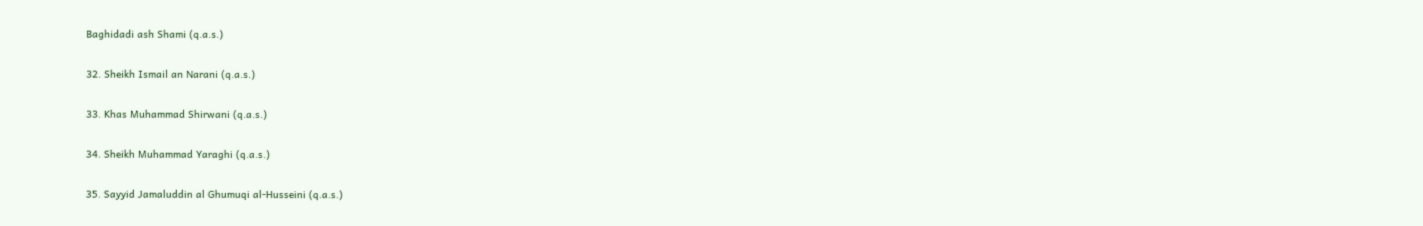Baghidadi ash Shami (q.a.s.)

32. Sheikh Ismail an Narani (q.a.s.)

33. Khas Muhammad Shirwani (q.a.s.)

34. Sheikh Muhammad Yaraghi (q.a.s.)

35. Sayyid Jamaluddin al Ghumuqi al-Husseini (q.a.s.)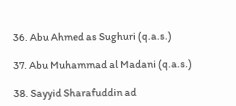36. Abu Ahmed as Sughuri (q.a.s.)

37. Abu Muhammad al Madani (q.a.s.)

38. Sayyid Sharafuddin ad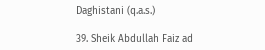Daghistani (q.a.s.)

39. Sheik Abdullah Faiz ad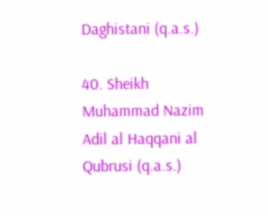Daghistani (q.a.s.)

40. Sheikh Muhammad Nazim Adil al Haqqani al Qubrusi (q.a.s.)